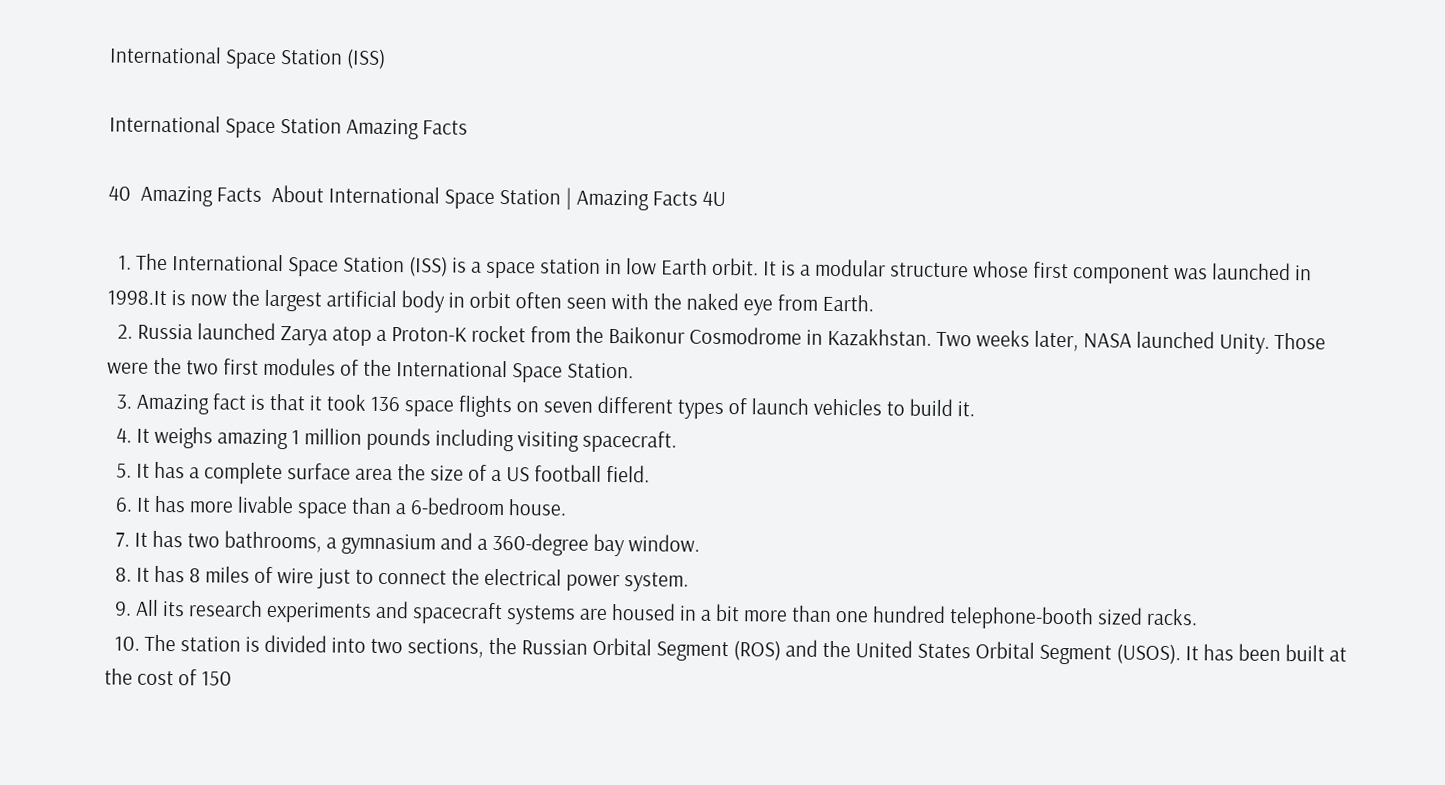International Space Station (ISS)

International Space Station Amazing Facts

40  Amazing Facts  About International Space Station | Amazing Facts 4U

  1. The International Space Station (ISS) is a space station in low Earth orbit. It is a modular structure whose first component was launched in 1998.It is now the largest artificial body in orbit often seen with the naked eye from Earth.
  2. Russia launched Zarya atop a Proton-K rocket from the Baikonur Cosmodrome in Kazakhstan. Two weeks later, NASA launched Unity. Those were the two first modules of the International Space Station.
  3. Amazing fact is that it took 136 space flights on seven different types of launch vehicles to build it.
  4. It weighs amazing 1 million pounds including visiting spacecraft.
  5. It has a complete surface area the size of a US football field.
  6. It has more livable space than a 6-bedroom house.
  7. It has two bathrooms, a gymnasium and a 360-degree bay window.
  8. It has 8 miles of wire just to connect the electrical power system.
  9. All its research experiments and spacecraft systems are housed in a bit more than one hundred telephone-booth sized racks.
  10. The station is divided into two sections, the Russian Orbital Segment (ROS) and the United States Orbital Segment (USOS). It has been built at the cost of 150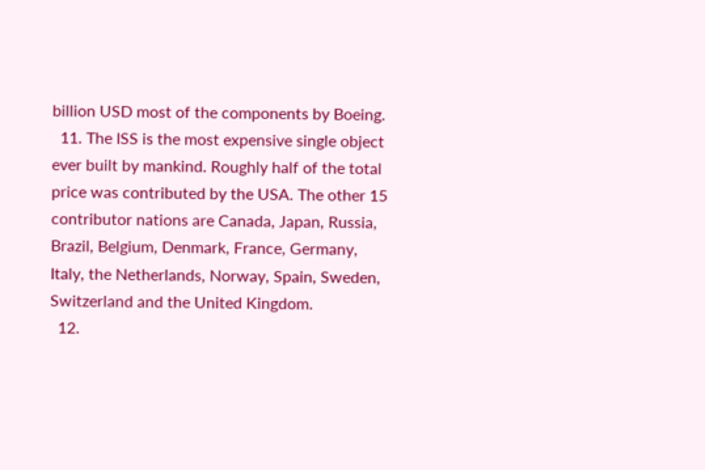billion USD most of the components by Boeing.
  11. The ISS is the most expensive single object ever built by mankind. Roughly half of the total price was contributed by the USA. The other 15 contributor nations are Canada, Japan, Russia, Brazil, Belgium, Denmark, France, Germany, Italy, the Netherlands, Norway, Spain, Sweden, Switzerland and the United Kingdom.
  12.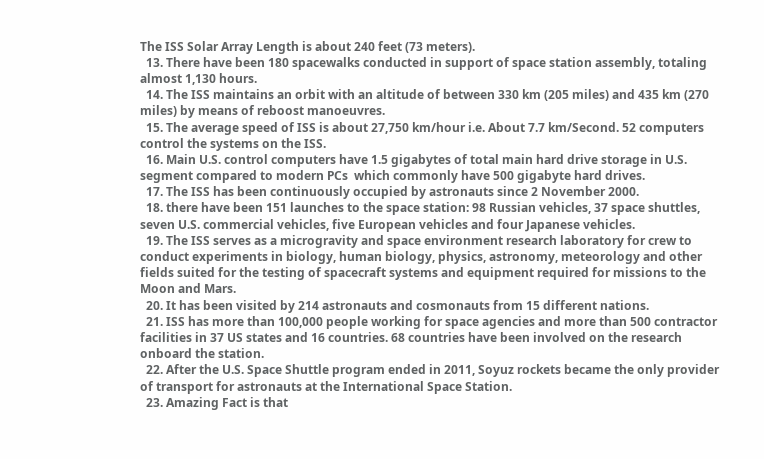The ISS Solar Array Length is about 240 feet (73 meters).
  13. There have been 180 spacewalks conducted in support of space station assembly, totaling almost 1,130 hours.
  14. The ISS maintains an orbit with an altitude of between 330 km (205 miles) and 435 km (270 miles) by means of reboost manoeuvres.
  15. The average speed of ISS is about 27,750 km/hour i.e. About 7.7 km/Second. 52 computers  control the systems on the ISS.
  16. Main U.S. control computers have 1.5 gigabytes of total main hard drive storage in U.S. segment compared to modern PCs  which commonly have 500 gigabyte hard drives.
  17. The ISS has been continuously occupied by astronauts since 2 November 2000.
  18. there have been 151 launches to the space station: 98 Russian vehicles, 37 space shuttles, seven U.S. commercial vehicles, five European vehicles and four Japanese vehicles.
  19. The ISS serves as a microgravity and space environment research laboratory for crew to conduct experiments in biology, human biology, physics, astronomy, meteorology and other fields suited for the testing of spacecraft systems and equipment required for missions to the Moon and Mars.
  20. It has been visited by 214 astronauts and cosmonauts from 15 different nations.
  21. ISS has more than 100,000 people working for space agencies and more than 500 contractor facilities in 37 US states and 16 countries. 68 countries have been involved on the research onboard the station.
  22. After the U.S. Space Shuttle program ended in 2011, Soyuz rockets became the only provider of transport for astronauts at the International Space Station.
  23. Amazing Fact is that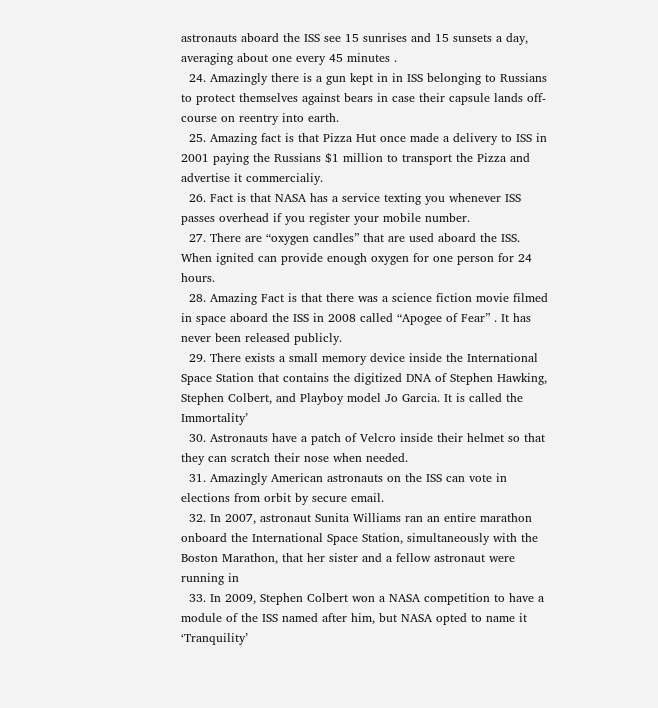astronauts aboard the ISS see 15 sunrises and 15 sunsets a day, averaging about one every 45 minutes .
  24. Amazingly there is a gun kept in in ISS belonging to Russians to protect themselves against bears in case their capsule lands off-course on reentry into earth.
  25. Amazing fact is that Pizza Hut once made a delivery to ISS in 2001 paying the Russians $1 million to transport the Pizza and advertise it commercialiy.
  26. Fact is that NASA has a service texting you whenever ISS passes overhead if you register your mobile number.
  27. There are “oxygen candles” that are used aboard the ISS. When ignited can provide enough oxygen for one person for 24 hours.
  28. Amazing Fact is that there was a science fiction movie filmed in space aboard the ISS in 2008 called “Apogee of Fear” . It has never been released publicly.
  29. There exists a small memory device inside the International Space Station that contains the digitized DNA of Stephen Hawking, Stephen Colbert, and Playboy model Jo Garcia. It is called the Immortality’
  30. Astronauts have a patch of Velcro inside their helmet so that they can scratch their nose when needed.
  31. Amazingly American astronauts on the ISS can vote in elections from orbit by secure email.
  32. In 2007, astronaut Sunita Williams ran an entire marathon onboard the International Space Station, simultaneously with the Boston Marathon, that her sister and a fellow astronaut were running in
  33. In 2009, Stephen Colbert won a NASA competition to have a module of the ISS named after him, but NASA opted to name it ‘Tranquility’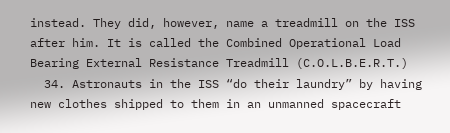instead. They did, however, name a treadmill on the ISS after him. It is called the Combined Operational Load Bearing External Resistance Treadmill (C.O.L.B.E.R.T.)
  34. Astronauts in the ISS “do their laundry” by having new clothes shipped to them in an unmanned spacecraft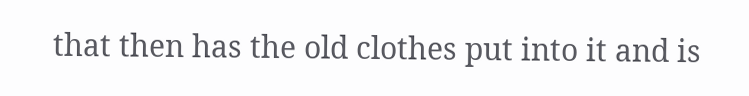that then has the old clothes put into it and is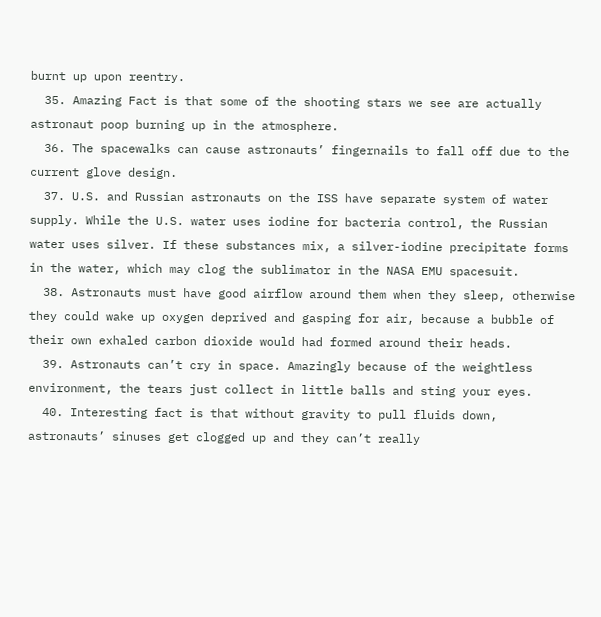burnt up upon reentry.
  35. Amazing Fact is that some of the shooting stars we see are actually astronaut poop burning up in the atmosphere.
  36. The spacewalks can cause astronauts’ fingernails to fall off due to the current glove design.
  37. U.S. and Russian astronauts on the ISS have separate system of water supply. While the U.S. water uses iodine for bacteria control, the Russian water uses silver. If these substances mix, a silver-iodine precipitate forms in the water, which may clog the sublimator in the NASA EMU spacesuit.
  38. Astronauts must have good airflow around them when they sleep, otherwise they could wake up oxygen deprived and gasping for air, because a bubble of their own exhaled carbon dioxide would had formed around their heads.
  39. Astronauts can’t cry in space. Amazingly because of the weightless environment, the tears just collect in little balls and sting your eyes.
  40. Interesting fact is that without gravity to pull fluids down, astronauts’ sinuses get clogged up and they can’t really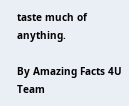taste much of anything.

By Amazing Facts 4U Team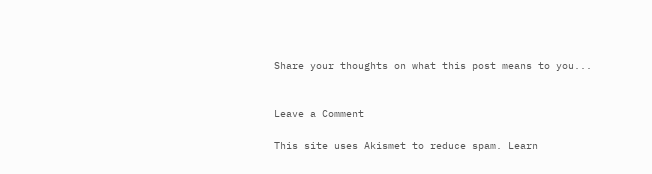Share your thoughts on what this post means to you...


Leave a Comment

This site uses Akismet to reduce spam. Learn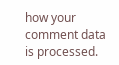how your comment data is processed.